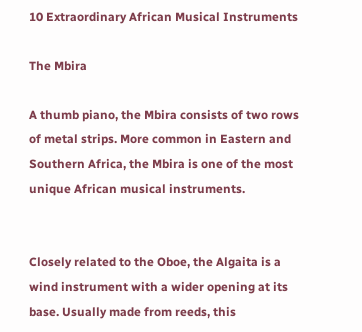10 Extraordinary African Musical Instruments

The Mbira

A thumb piano, the Mbira consists of two rows of metal strips. More common in Eastern and Southern Africa, the Mbira is one of the most unique African musical instruments.


Closely related to the Oboe, the Algaita is a wind instrument with a wider opening at its base. Usually made from reeds, this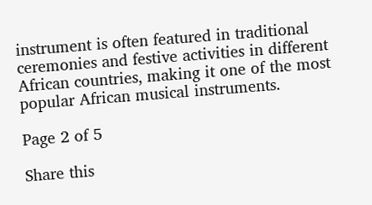instrument is often featured in traditional ceremonies and festive activities in different African countries, making it one of the most popular African musical instruments.

Page 2 of 5

Share this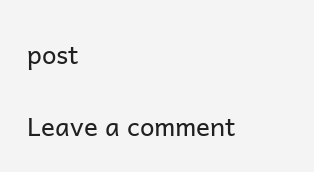post

Leave a comment